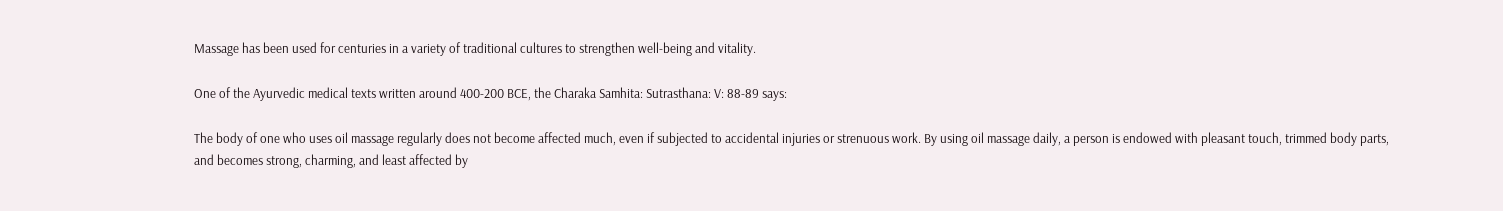Massage has been used for centuries in a variety of traditional cultures to strengthen well-being and vitality.

One of the Ayurvedic medical texts written around 400-200 BCE, the Charaka Samhita: Sutrasthana: V: 88-89 says:

The body of one who uses oil massage regularly does not become affected much, even if subjected to accidental injuries or strenuous work. By using oil massage daily, a person is endowed with pleasant touch, trimmed body parts, and becomes strong, charming, and least affected by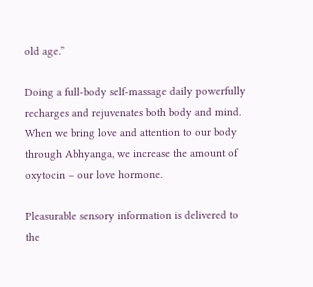old age.”

Doing a full-body self-massage daily powerfully recharges and rejuvenates both body and mind.  When we bring love and attention to our body through Abhyanga, we increase the amount of oxytocin – our love hormone.

Pleasurable sensory information is delivered to the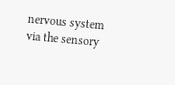nervous system via the sensory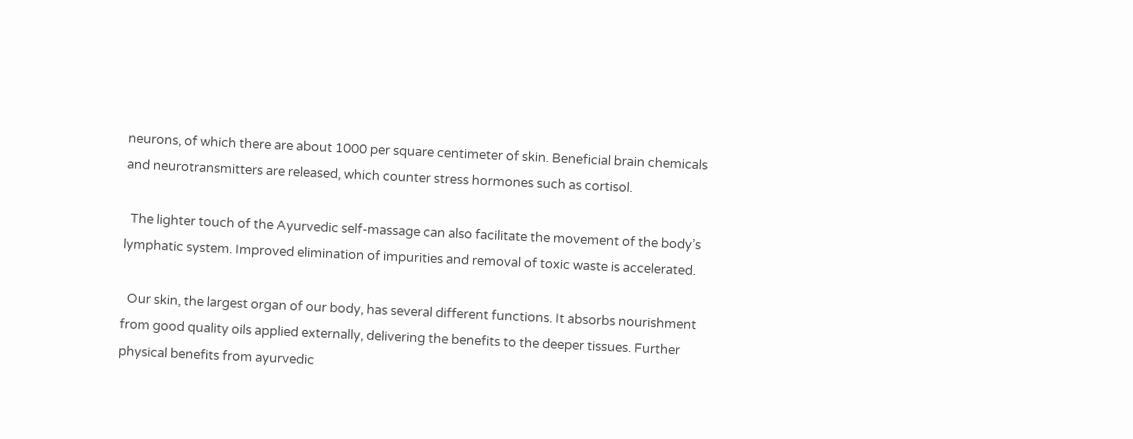neurons, of which there are about 1000 per square centimeter of skin. Beneficial brain chemicals and neurotransmitters are released, which counter stress hormones such as cortisol.

  The lighter touch of the Ayurvedic self-massage can also facilitate the movement of the body’s lymphatic system. Improved elimination of impurities and removal of toxic waste is accelerated.

  Our skin, the largest organ of our body, has several different functions. It absorbs nourishment from good quality oils applied externally, delivering the benefits to the deeper tissues. Further physical benefits from ayurvedic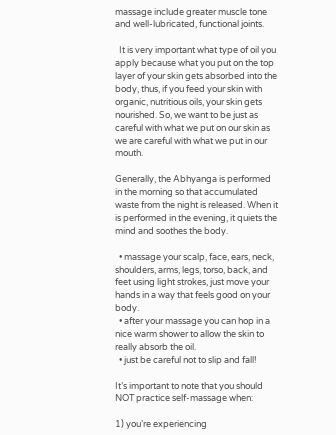massage include greater muscle tone and well-lubricated, functional joints.

  It is very important what type of oil you apply because what you put on the top layer of your skin gets absorbed into the body, thus, if you feed your skin with organic, nutritious oils, your skin gets nourished. So, we want to be just as careful with what we put on our skin as we are careful with what we put in our mouth.

Generally, the Abhyanga is performed in the morning so that accumulated waste from the night is released. When it is performed in the evening, it quiets the mind and soothes the body.

  • massage your scalp, face, ears, neck, shoulders, arms, legs, torso, back, and feet using light strokes, just move your hands in a way that feels good on your body.
  • after your massage you can hop in a nice warm shower to allow the skin to really absorb the oil.
  • just be careful not to slip and fall!

It’s important to note that you should NOT practice self-massage when:

1) you’re experiencing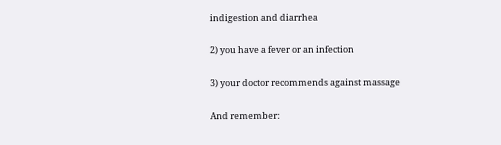indigestion and diarrhea

2) you have a fever or an infection

3) your doctor recommends against massage

And remember: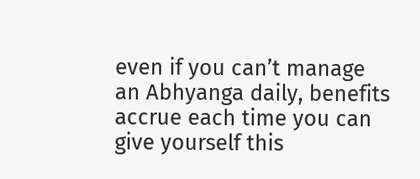even if you can’t manage an Abhyanga daily, benefits accrue each time you can give yourself this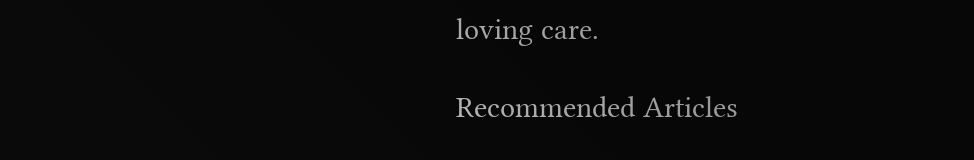loving care.

Recommended Articles